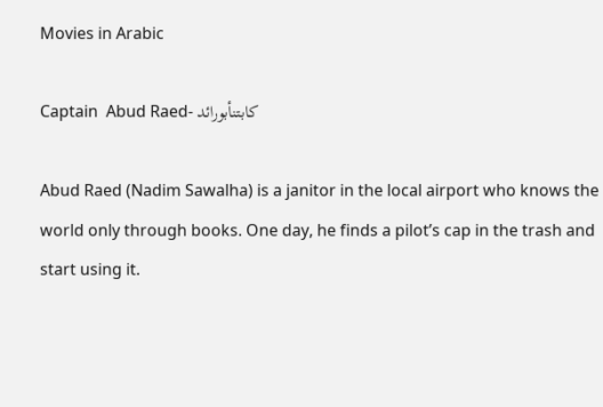Movies in Arabic

Captain  Abud Raed- كابتنأبورائد

Abud Raed (Nadim Sawalha) is a janitor in the local airport who knows the world only through books. One day, he finds a pilot’s cap in the trash and start using it.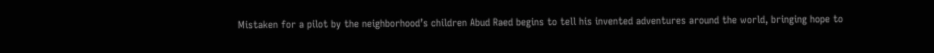Mistaken for a pilot by the neighborhood’s children Abud Raed begins to tell his invented adventures around the world, bringing hope to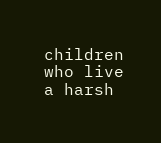children who live a harsh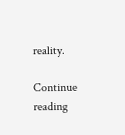reality.

Continue reading